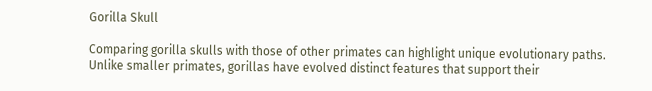Gorilla Skull

Comparing gorilla skulls with those of other primates can highlight unique evolutionary paths. Unlike smaller primates, gorillas have evolved distinct features that support their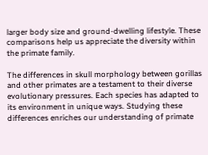larger body size and ground-dwelling lifestyle. These comparisons help us appreciate the diversity within the primate family.

The differences in skull morphology between gorillas and other primates are a testament to their diverse evolutionary pressures. Each species has adapted to its environment in unique ways. Studying these differences enriches our understanding of primate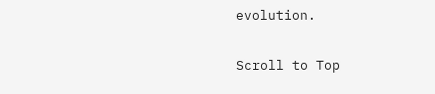evolution.

Scroll to Top